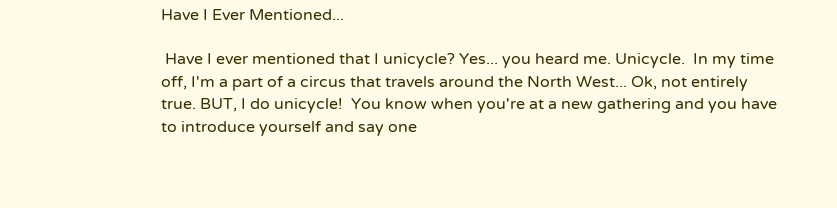Have I Ever Mentioned...

 Have I ever mentioned that I unicycle? Yes... you heard me. Unicycle.  In my time off, I'm a part of a circus that travels around the North West... Ok, not entirely true. BUT, I do unicycle!  You know when you're at a new gathering and you have to introduce yourself and say one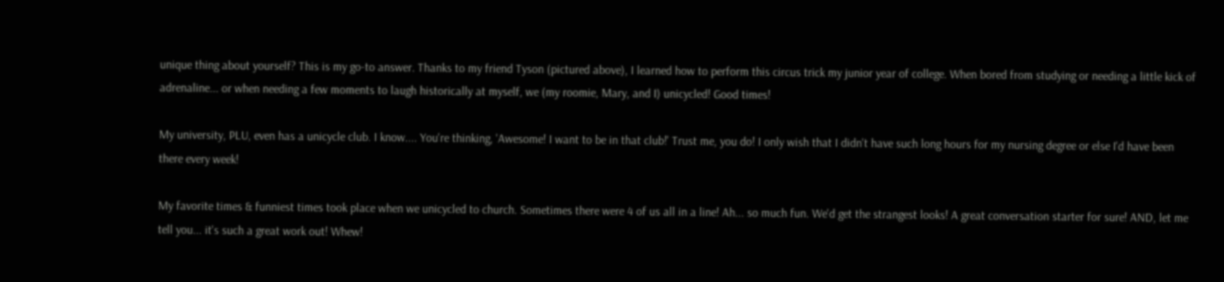unique thing about yourself? This is my go-to answer. Thanks to my friend Tyson (pictured above), I learned how to perform this circus trick my junior year of college. When bored from studying or needing a little kick of adrenaline... or when needing a few moments to laugh historically at myself, we (my roomie, Mary, and I) unicycled! Good times!

My university, PLU, even has a unicycle club. I know.... You're thinking, 'Awesome! I want to be in that club!' Trust me, you do! I only wish that I didn't have such long hours for my nursing degree or else I'd have been there every week!

My favorite times & funniest times took place when we unicycled to church. Sometimes there were 4 of us all in a line! Ah... so much fun. We'd get the strangest looks! A great conversation starter for sure! AND, let me tell you... it's such a great work out! Whew!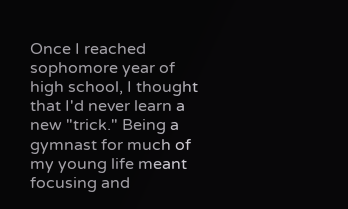Once I reached sophomore year of high school, I thought that I'd never learn a new "trick." Being a gymnast for much of my young life meant focusing and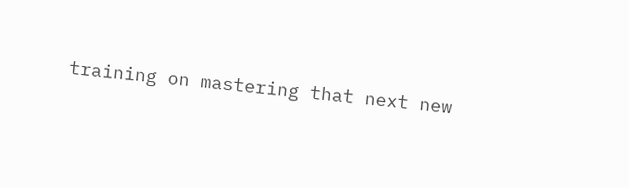training on mastering that next new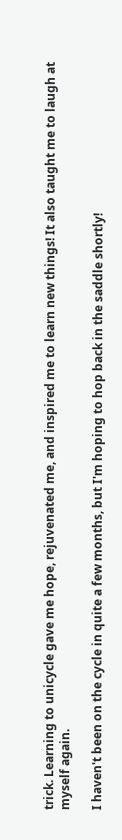trick. Learning to unicycle gave me hope, rejuvenated me, and inspired me to learn new things! It also taught me to laugh at myself again.

I haven't been on the cycle in quite a few months, but I'm hoping to hop back in the saddle shortly!